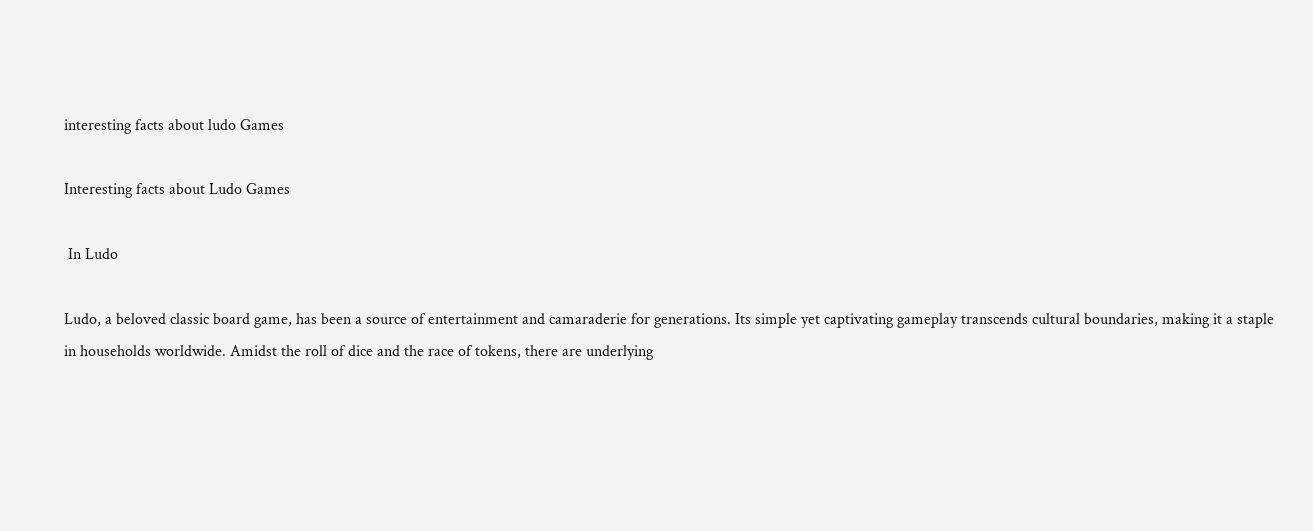interesting facts about ludo Games

Interesting facts about Ludo Games

 In Ludo

Ludo, a beloved classic board game, has been a source of entertainment and camaraderie for generations. Its simple yet captivating gameplay transcends cultural boundaries, making it a staple in households worldwide. Amidst the roll of dice and the race of tokens, there are underlying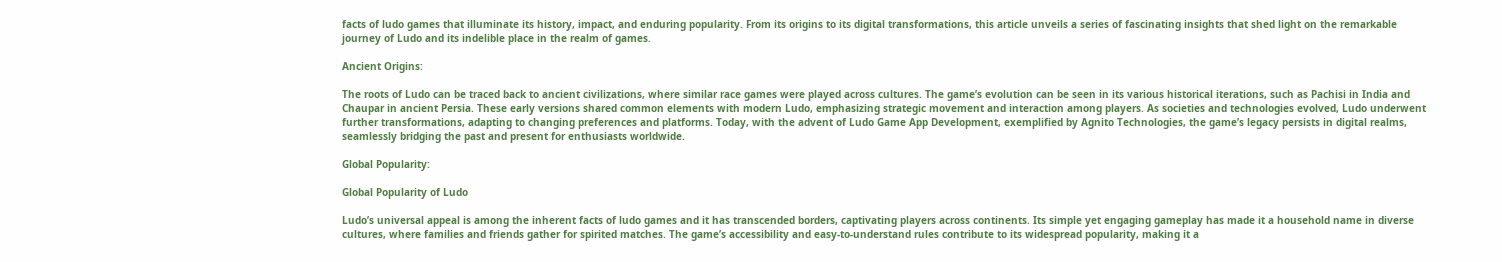facts of ludo games that illuminate its history, impact, and enduring popularity. From its origins to its digital transformations, this article unveils a series of fascinating insights that shed light on the remarkable journey of Ludo and its indelible place in the realm of games.

Ancient Origins:

The roots of Ludo can be traced back to ancient civilizations, where similar race games were played across cultures. The game’s evolution can be seen in its various historical iterations, such as Pachisi in India and Chaupar in ancient Persia. These early versions shared common elements with modern Ludo, emphasizing strategic movement and interaction among players. As societies and technologies evolved, Ludo underwent further transformations, adapting to changing preferences and platforms. Today, with the advent of Ludo Game App Development, exemplified by Agnito Technologies, the game’s legacy persists in digital realms, seamlessly bridging the past and present for enthusiasts worldwide.

Global Popularity:

Global Popularity of Ludo

Ludo’s universal appeal is among the inherent facts of ludo games and it has transcended borders, captivating players across continents. Its simple yet engaging gameplay has made it a household name in diverse cultures, where families and friends gather for spirited matches. The game’s accessibility and easy-to-understand rules contribute to its widespread popularity, making it a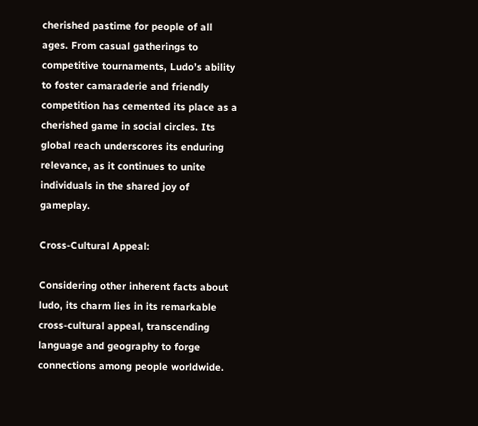cherished pastime for people of all ages. From casual gatherings to competitive tournaments, Ludo’s ability to foster camaraderie and friendly competition has cemented its place as a cherished game in social circles. Its global reach underscores its enduring relevance, as it continues to unite individuals in the shared joy of gameplay.

Cross-Cultural Appeal:

Considering other inherent facts about ludo, its charm lies in its remarkable cross-cultural appeal, transcending language and geography to forge connections among people worldwide.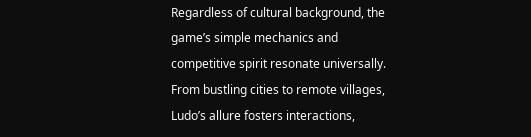Regardless of cultural background, the game’s simple mechanics and competitive spirit resonate universally. From bustling cities to remote villages, Ludo’s allure fosters interactions,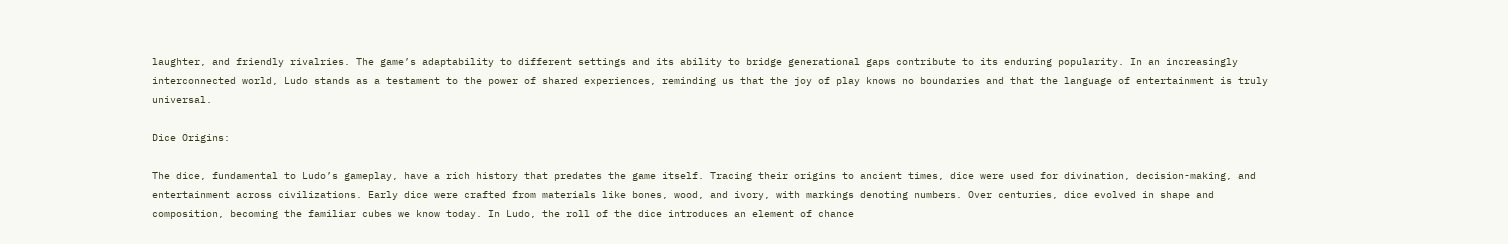laughter, and friendly rivalries. The game’s adaptability to different settings and its ability to bridge generational gaps contribute to its enduring popularity. In an increasingly interconnected world, Ludo stands as a testament to the power of shared experiences, reminding us that the joy of play knows no boundaries and that the language of entertainment is truly universal.

Dice Origins:

The dice, fundamental to Ludo’s gameplay, have a rich history that predates the game itself. Tracing their origins to ancient times, dice were used for divination, decision-making, and entertainment across civilizations. Early dice were crafted from materials like bones, wood, and ivory, with markings denoting numbers. Over centuries, dice evolved in shape and composition, becoming the familiar cubes we know today. In Ludo, the roll of the dice introduces an element of chance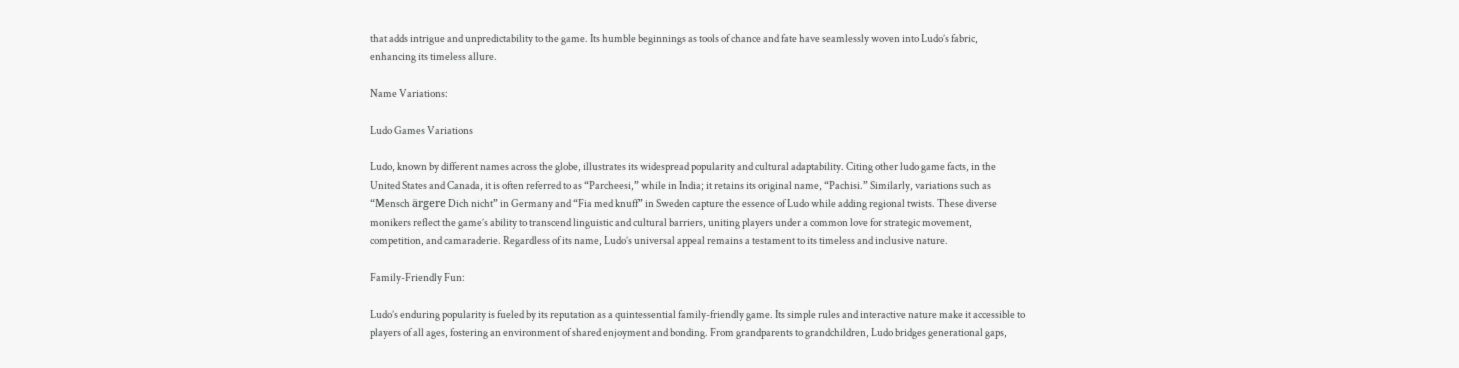that adds intrigue and unpredictability to the game. Its humble beginnings as tools of chance and fate have seamlessly woven into Ludo’s fabric, enhancing its timeless allure.

Name Variations:

Ludo Games Variations

Ludo, known by different names across the globe, illustrates its widespread popularity and cultural adaptability. Citing other ludo game facts, in the United States and Canada, it is often referred to as “Parcheesi,” while in India; it retains its original name, “Pachisi.” Similarly, variations such as “Mensch ärgere Dich nicht” in Germany and “Fia med knuff” in Sweden capture the essence of Ludo while adding regional twists. These diverse monikers reflect the game’s ability to transcend linguistic and cultural barriers, uniting players under a common love for strategic movement, competition, and camaraderie. Regardless of its name, Ludo’s universal appeal remains a testament to its timeless and inclusive nature.

Family-Friendly Fun:

Ludo’s enduring popularity is fueled by its reputation as a quintessential family-friendly game. Its simple rules and interactive nature make it accessible to players of all ages, fostering an environment of shared enjoyment and bonding. From grandparents to grandchildren, Ludo bridges generational gaps,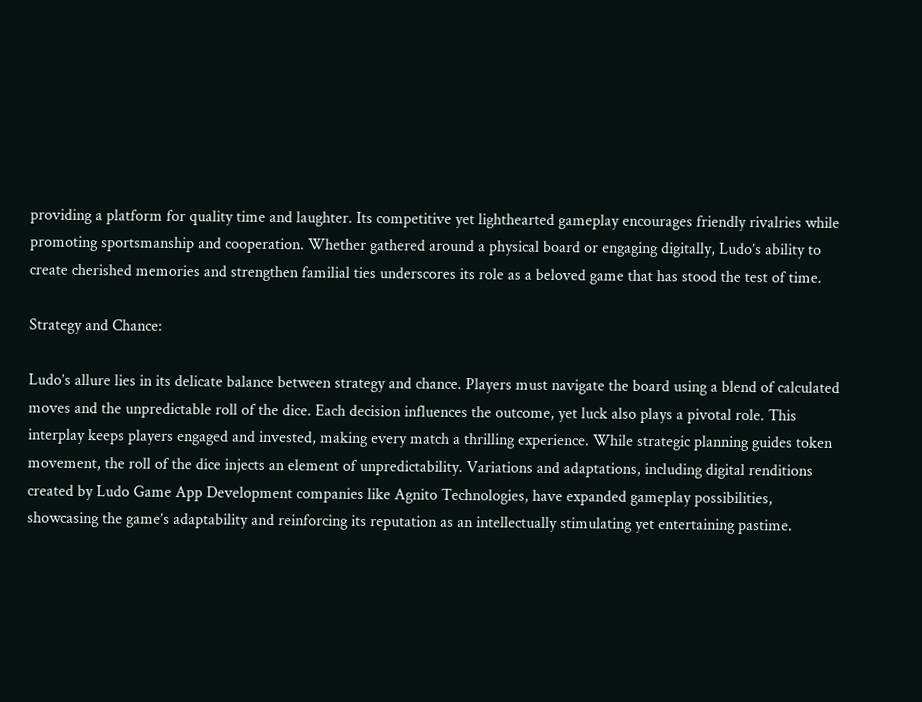providing a platform for quality time and laughter. Its competitive yet lighthearted gameplay encourages friendly rivalries while promoting sportsmanship and cooperation. Whether gathered around a physical board or engaging digitally, Ludo’s ability to create cherished memories and strengthen familial ties underscores its role as a beloved game that has stood the test of time.

Strategy and Chance:

Ludo’s allure lies in its delicate balance between strategy and chance. Players must navigate the board using a blend of calculated moves and the unpredictable roll of the dice. Each decision influences the outcome, yet luck also plays a pivotal role. This interplay keeps players engaged and invested, making every match a thrilling experience. While strategic planning guides token movement, the roll of the dice injects an element of unpredictability. Variations and adaptations, including digital renditions created by Ludo Game App Development companies like Agnito Technologies, have expanded gameplay possibilities, showcasing the game’s adaptability and reinforcing its reputation as an intellectually stimulating yet entertaining pastime.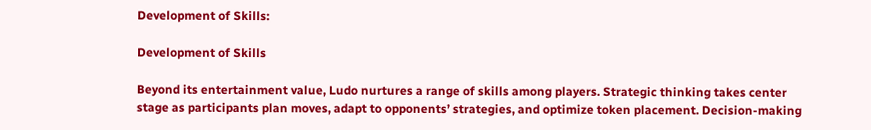Development of Skills:

Development of Skills

Beyond its entertainment value, Ludo nurtures a range of skills among players. Strategic thinking takes center stage as participants plan moves, adapt to opponents’ strategies, and optimize token placement. Decision-making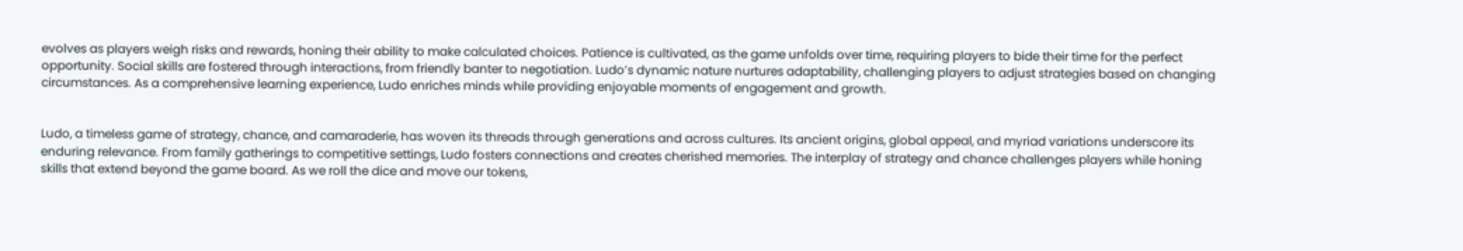evolves as players weigh risks and rewards, honing their ability to make calculated choices. Patience is cultivated, as the game unfolds over time, requiring players to bide their time for the perfect opportunity. Social skills are fostered through interactions, from friendly banter to negotiation. Ludo’s dynamic nature nurtures adaptability, challenging players to adjust strategies based on changing circumstances. As a comprehensive learning experience, Ludo enriches minds while providing enjoyable moments of engagement and growth.


Ludo, a timeless game of strategy, chance, and camaraderie, has woven its threads through generations and across cultures. Its ancient origins, global appeal, and myriad variations underscore its enduring relevance. From family gatherings to competitive settings, Ludo fosters connections and creates cherished memories. The interplay of strategy and chance challenges players while honing skills that extend beyond the game board. As we roll the dice and move our tokens,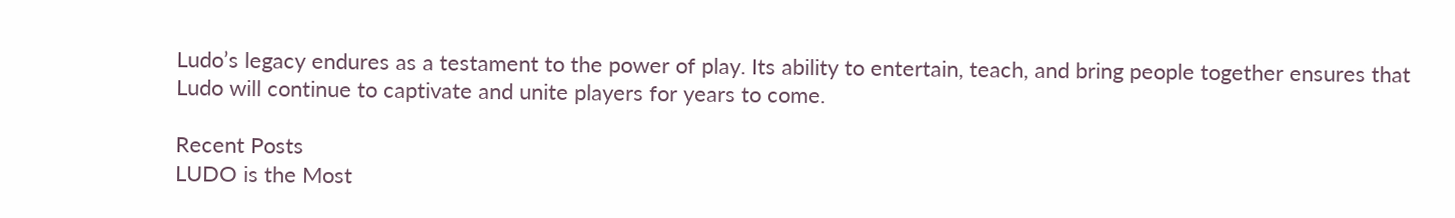Ludo’s legacy endures as a testament to the power of play. Its ability to entertain, teach, and bring people together ensures that Ludo will continue to captivate and unite players for years to come.

Recent Posts
LUDO is the Most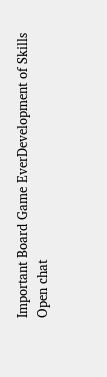Important Board Game EverDevelopment of Skills
Open chat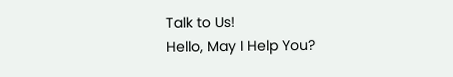Talk to Us!
Hello, May I Help You?